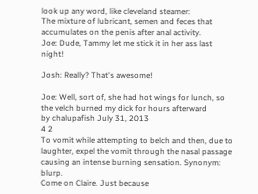look up any word, like cleveland steamer:
The mixture of lubricant, semen and feces that accumulates on the penis after anal activity.
Joe: Dude, Tammy let me stick it in her ass last night!

Josh: Really? That's awesome!

Joe: Well, sort of, she had hot wings for lunch, so the velch burned my dick for hours afterward
by chalupafish July 31, 2013
4 2
To vomit while attempting to belch and then, due to laughter, expel the vomit through the nasal passage causing an intense burning sensation. Synonym: blurp.
Come on Claire. Just because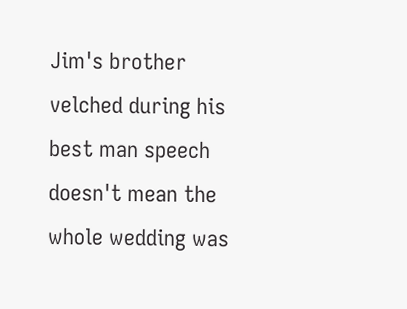Jim's brother velched during his best man speech doesn't mean the whole wedding was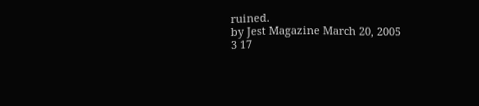ruined.
by Jest Magazine March 20, 2005
3 17